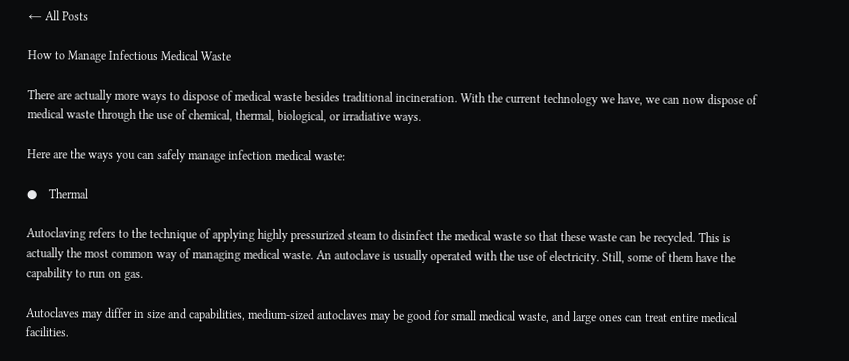← All Posts

How to Manage Infectious Medical Waste

There are actually more ways to dispose of medical waste besides traditional incineration. With the current technology we have, we can now dispose of medical waste through the use of chemical, thermal, biological, or irradiative ways.

Here are the ways you can safely manage infection medical waste:

●    Thermal

Autoclaving refers to the technique of applying highly pressurized steam to disinfect the medical waste so that these waste can be recycled. This is actually the most common way of managing medical waste. An autoclave is usually operated with the use of electricity. Still, some of them have the capability to run on gas.

Autoclaves may differ in size and capabilities, medium-sized autoclaves may be good for small medical waste, and large ones can treat entire medical facilities.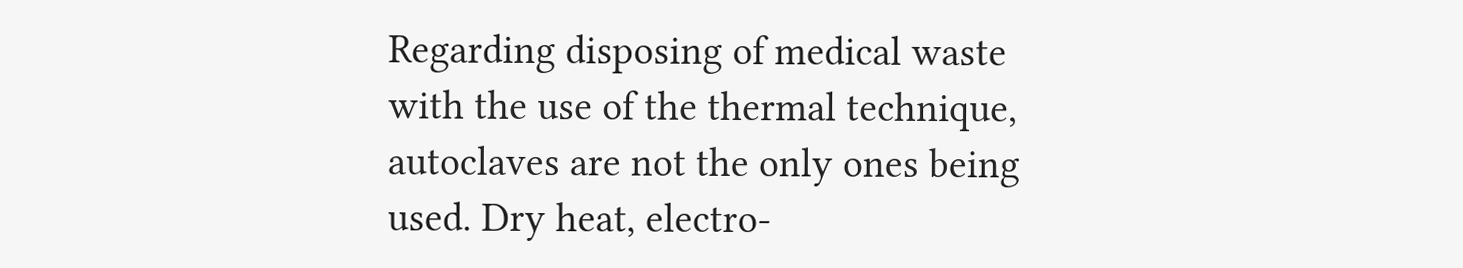Regarding disposing of medical waste with the use of the thermal technique, autoclaves are not the only ones being used. Dry heat, electro-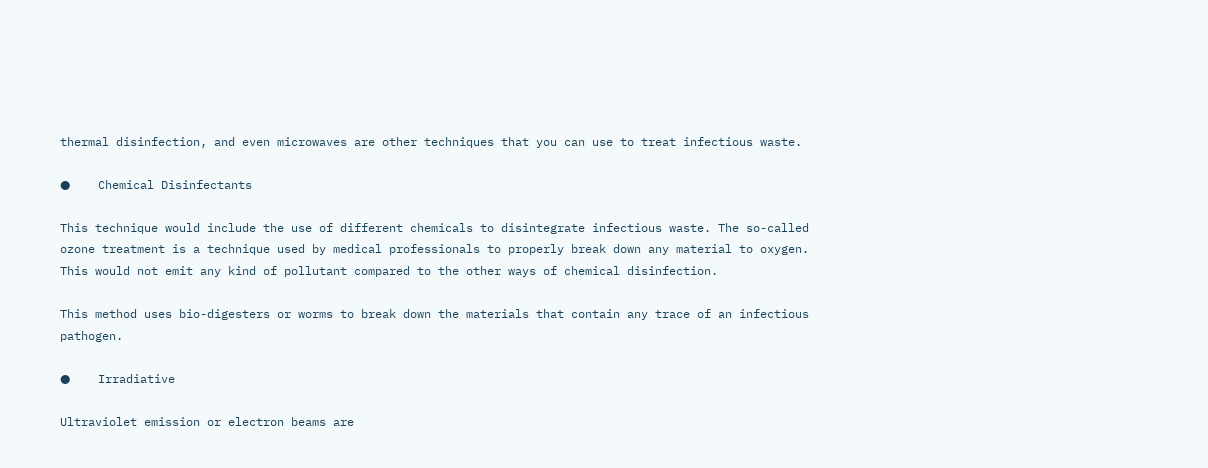thermal disinfection, and even microwaves are other techniques that you can use to treat infectious waste.

●    Chemical Disinfectants

This technique would include the use of different chemicals to disintegrate infectious waste. The so-called ozone treatment is a technique used by medical professionals to properly break down any material to oxygen. This would not emit any kind of pollutant compared to the other ways of chemical disinfection.

This method uses bio-digesters or worms to break down the materials that contain any trace of an infectious pathogen.

●    Irradiative

Ultraviolet emission or electron beams are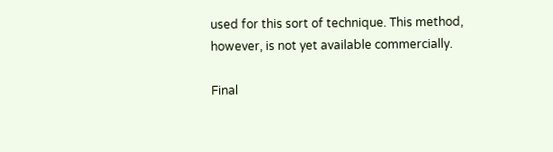used for this sort of technique. This method, however, is not yet available commercially.

Final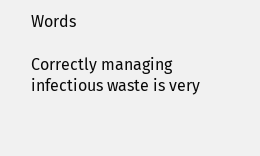Words

Correctly managing infectious waste is very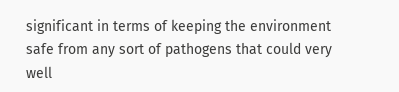significant in terms of keeping the environment safe from any sort of pathogens that could very well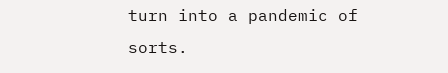turn into a pandemic of sorts.